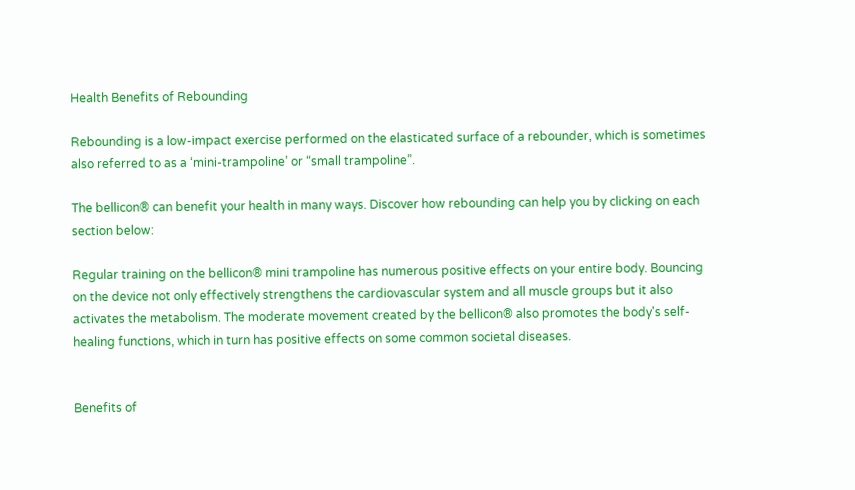Health Benefits of Rebounding

Rebounding is a low-impact exercise performed on the elasticated surface of a rebounder, which is sometimes also referred to as a ‘mini-trampoline’ or “small trampoline”.

The bellicon® can benefit your health in many ways. Discover how rebounding can help you by clicking on each section below:

Regular training on the bellicon® mini trampoline has numerous positive effects on your entire body. Bouncing on the device not only effectively strengthens the cardiovascular system and all muscle groups but it also activates the metabolism. The moderate movement created by the bellicon® also promotes the body's self-healing functions, which in turn has positive effects on some common societal diseases.


Benefits of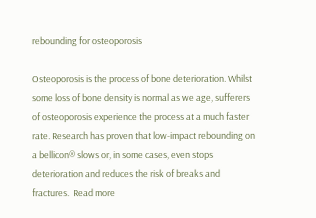rebounding for osteoporosis

Osteoporosis is the process of bone deterioration. Whilst some loss of bone density is normal as we age, sufferers of osteoporosis experience the process at a much faster rate. Research has proven that low-impact rebounding on a bellicon® slows or, in some cases, even stops deterioration and reduces the risk of breaks and fractures.  Read more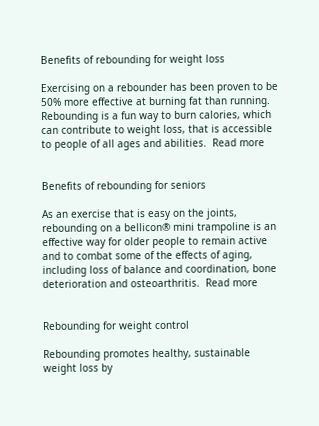Benefits of rebounding for weight loss

Exercising on a rebounder has been proven to be 50% more effective at burning fat than running. Rebounding is a fun way to burn calories, which can contribute to weight loss, that is accessible to people of all ages and abilities.  Read more


Benefits of rebounding for seniors

As an exercise that is easy on the joints, rebounding on a bellicon® mini trampoline is an effective way for older people to remain active and to combat some of the effects of aging, including loss of balance and coordination, bone deterioration and osteoarthritis.  Read more


Rebounding for weight control

Rebounding promotes healthy, sustainable weight loss by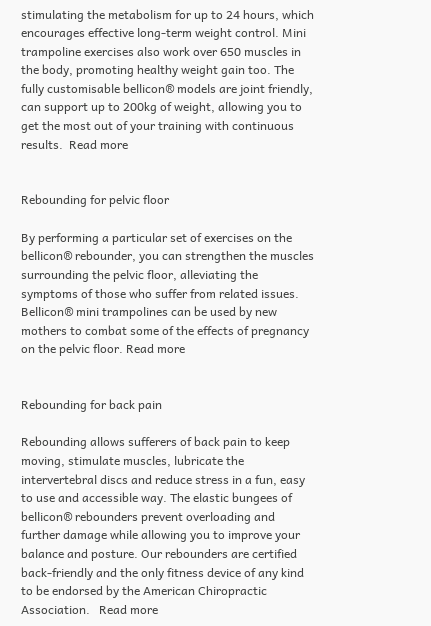stimulating the metabolism for up to 24 hours, which encourages effective long-term weight control. Mini trampoline exercises also work over 650 muscles in the body, promoting healthy weight gain too. The fully customisable bellicon® models are joint friendly, can support up to 200kg of weight, allowing you to get the most out of your training with continuous results.  Read more


Rebounding for pelvic floor

By performing a particular set of exercises on the bellicon® rebounder, you can strengthen the muscles surrounding the pelvic floor, alleviating the symptoms of those who suffer from related issues. Bellicon® mini trampolines can be used by new mothers to combat some of the effects of pregnancy on the pelvic floor. Read more


Rebounding for back pain

Rebounding allows sufferers of back pain to keep moving, stimulate muscles, lubricate the intervertebral discs and reduce stress in a fun, easy to use and accessible way. The elastic bungees of bellicon® rebounders prevent overloading and further damage while allowing you to improve your balance and posture. Our rebounders are certified back-friendly and the only fitness device of any kind to be endorsed by the American Chiropractic Association.   Read more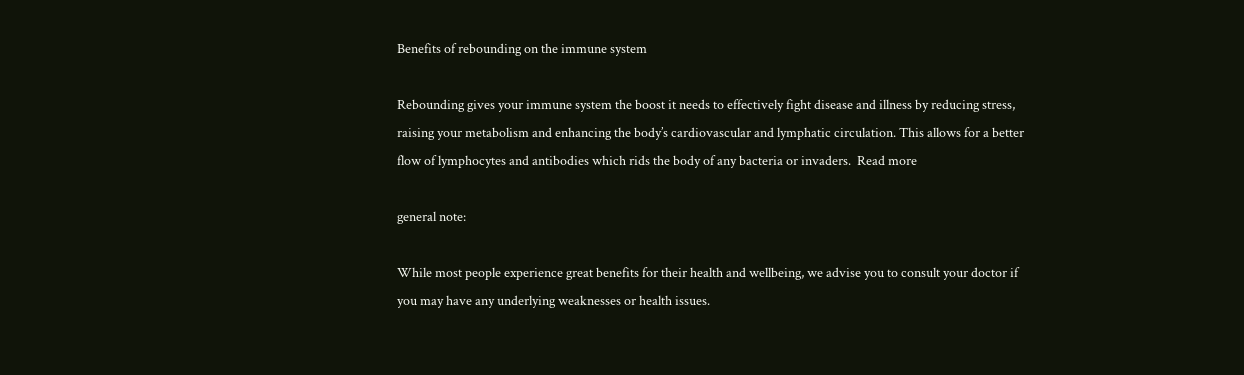Benefits of rebounding on the immune system

Rebounding gives your immune system the boost it needs to effectively fight disease and illness by reducing stress, raising your metabolism and enhancing the body’s cardiovascular and lymphatic circulation. This allows for a better flow of lymphocytes and antibodies which rids the body of any bacteria or invaders.  Read more

general note:

While most people experience great benefits for their health and wellbeing, we advise you to consult your doctor if you may have any underlying weaknesses or health issues.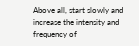Above all, start slowly and increase the intensity and frequency of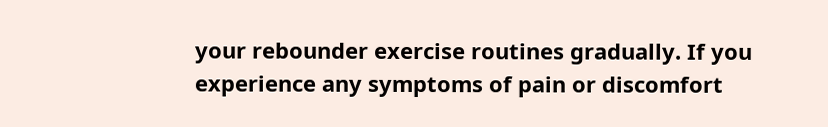your rebounder exercise routines gradually. If you experience any symptoms of pain or discomfort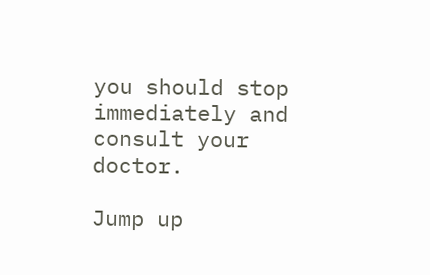you should stop immediately and consult your doctor.

Jump up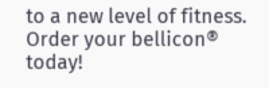to a new level of fitness. Order your bellicon® today!